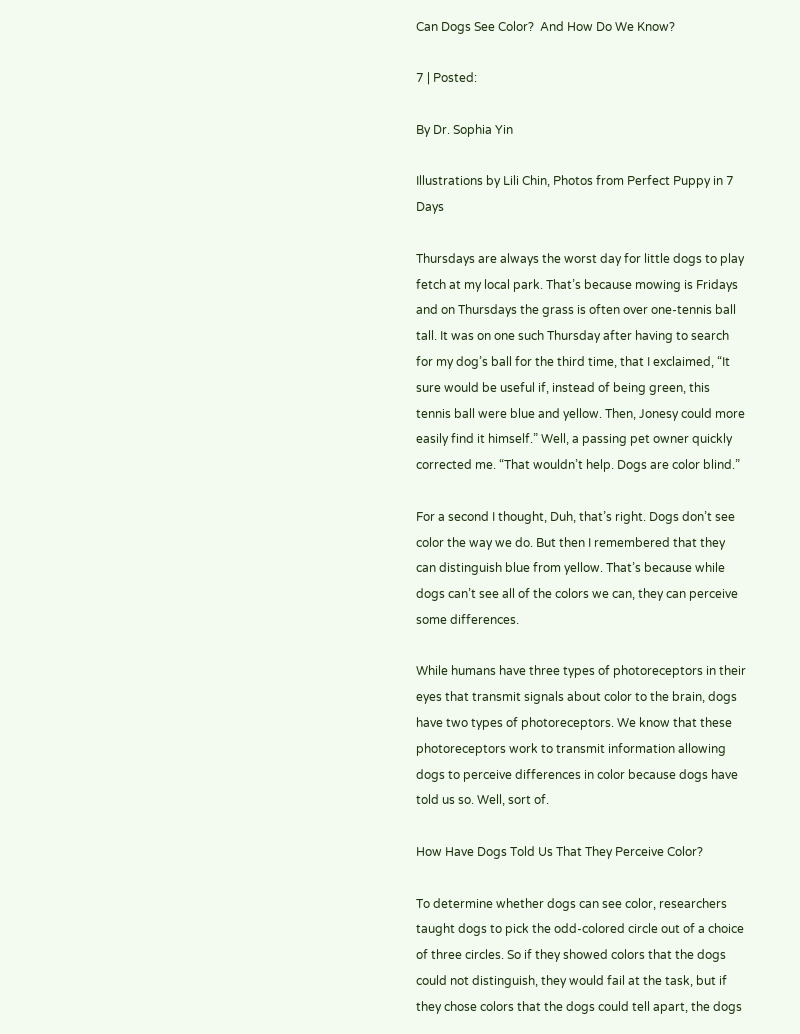Can Dogs See Color?  And How Do We Know?

7 | Posted:

By Dr. Sophia Yin

Illustrations by Lili Chin, Photos from Perfect Puppy in 7 Days

Thursdays are always the worst day for little dogs to play fetch at my local park. That’s because mowing is Fridays and on Thursdays the grass is often over one-tennis ball tall. It was on one such Thursday after having to search for my dog’s ball for the third time, that I exclaimed, “It sure would be useful if, instead of being green, this tennis ball were blue and yellow. Then, Jonesy could more easily find it himself.” Well, a passing pet owner quickly corrected me. “That wouldn’t help. Dogs are color blind.”

For a second I thought, Duh, that’s right. Dogs don’t see color the way we do. But then I remembered that they can distinguish blue from yellow. That’s because while dogs can’t see all of the colors we can, they can perceive some differences.

While humans have three types of photoreceptors in their eyes that transmit signals about color to the brain, dogs have two types of photoreceptors. We know that these photoreceptors work to transmit information allowing dogs to perceive differences in color because dogs have told us so. Well, sort of.

How Have Dogs Told Us That They Perceive Color?

To determine whether dogs can see color, researchers taught dogs to pick the odd-colored circle out of a choice of three circles. So if they showed colors that the dogs could not distinguish, they would fail at the task, but if they chose colors that the dogs could tell apart, the dogs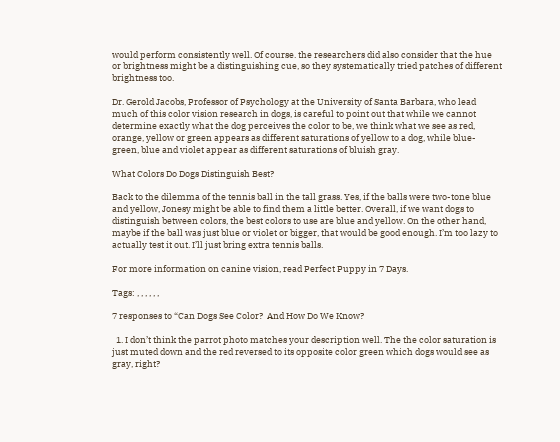would perform consistently well. Of course. the researchers did also consider that the hue or brightness might be a distinguishing cue, so they systematically tried patches of different brightness too.

Dr. Gerold Jacobs, Professor of Psychology at the University of Santa Barbara, who lead much of this color vision research in dogs, is careful to point out that while we cannot determine exactly what the dog perceives the color to be, we think what we see as red, orange, yellow or green appears as different saturations of yellow to a dog, while blue-green, blue and violet appear as different saturations of bluish gray.

What Colors Do Dogs Distinguish Best?

Back to the dilemma of the tennis ball in the tall grass. Yes, if the balls were two-tone blue and yellow, Jonesy might be able to find them a little better. Overall, if we want dogs to distinguish between colors, the best colors to use are blue and yellow. On the other hand, maybe if the ball was just blue or violet or bigger, that would be good enough. I’m too lazy to actually test it out. I’ll just bring extra tennis balls.

For more information on canine vision, read Perfect Puppy in 7 Days.

Tags: , , , , , ,

7 responses to “Can Dogs See Color?  And How Do We Know?

  1. I don’t think the parrot photo matches your description well. The the color saturation is just muted down and the red reversed to its opposite color green which dogs would see as gray, right?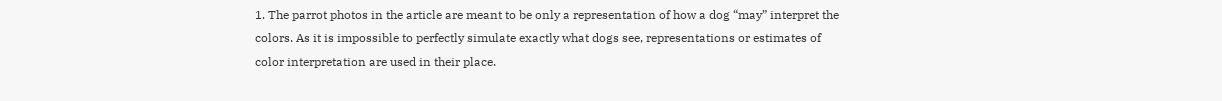1. The parrot photos in the article are meant to be only a representation of how a dog “may” interpret the colors. As it is impossible to perfectly simulate exactly what dogs see, representations or estimates of color interpretation are used in their place.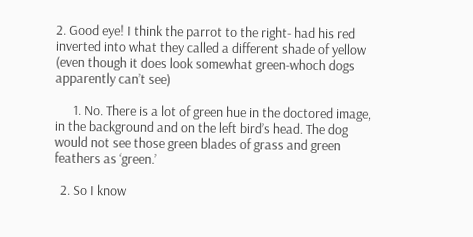2. Good eye! I think the parrot to the right- had his red inverted into what they called a different shade of yellow (even though it does look somewhat green-whoch dogs apparently can’t see)

      1. No. There is a lot of green hue in the doctored image, in the background and on the left bird’s head. The dog would not see those green blades of grass and green feathers as ‘green.’

  2. So I know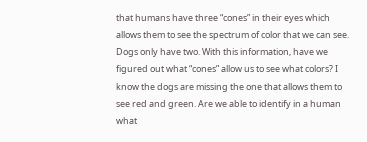that humans have three “cones” in their eyes which allows them to see the spectrum of color that we can see. Dogs only have two. With this information, have we figured out what “cones” allow us to see what colors? I know the dogs are missing the one that allows them to see red and green. Are we able to identify in a human what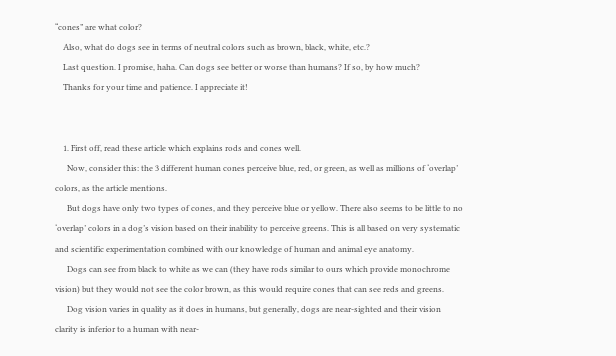“cones” are what color?
    Also, what do dogs see in terms of neutral colors such as brown, black, white, etc.?
    Last question. I promise, haha. Can dogs see better or worse than humans? If so, by how much?
    Thanks for your time and patience. I appreciate it!


    1. First off, read these article which explains rods and cones well.
      Now, consider this: the 3 different human cones perceive blue, red, or green, as well as millions of ‘overlap’ colors, as the article mentions.
      But dogs have only two types of cones, and they perceive blue or yellow. There also seems to be little to no ‘overlap’ colors in a dog’s vision based on their inability to perceive greens. This is all based on very systematic and scientific experimentation combined with our knowledge of human and animal eye anatomy.
      Dogs can see from black to white as we can (they have rods similar to ours which provide monochrome vision) but they would not see the color brown, as this would require cones that can see reds and greens.
      Dog vision varies in quality as it does in humans, but generally, dogs are near-sighted and their vision clarity is inferior to a human with near-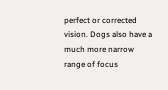perfect or corrected vision. Dogs also have a much more narrow range of focus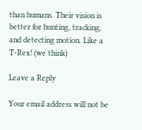than humans. Their vision is better for hunting, tracking, and detecting motion. Like a T-Rex! (we think)

Leave a Reply

Your email address will not be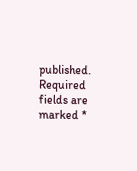published. Required fields are marked *